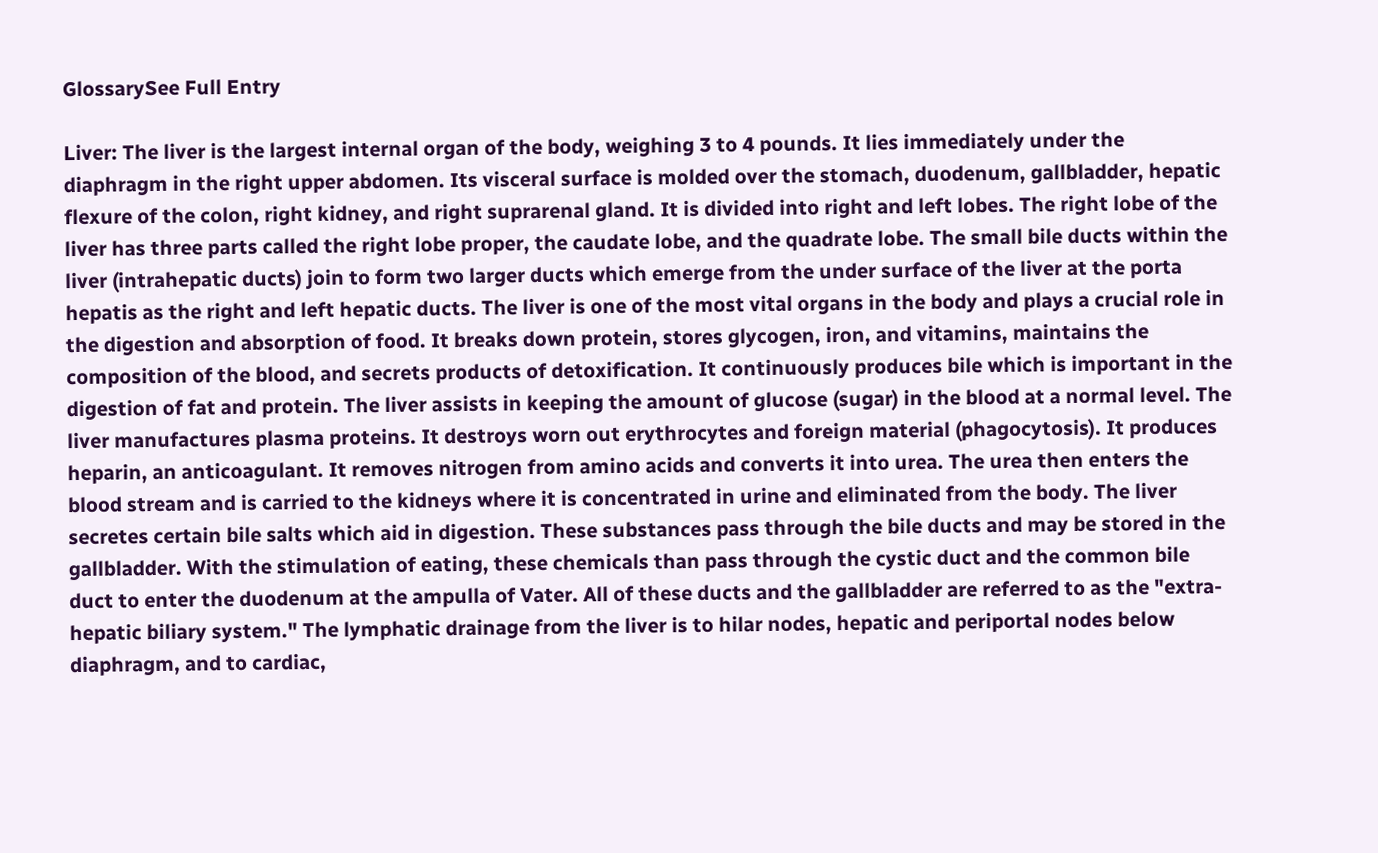GlossarySee Full Entry

Liver: The liver is the largest internal organ of the body, weighing 3 to 4 pounds. It lies immediately under the diaphragm in the right upper abdomen. Its visceral surface is molded over the stomach, duodenum, gallbladder, hepatic flexure of the colon, right kidney, and right suprarenal gland. It is divided into right and left lobes. The right lobe of the liver has three parts called the right lobe proper, the caudate lobe, and the quadrate lobe. The small bile ducts within the liver (intrahepatic ducts) join to form two larger ducts which emerge from the under surface of the liver at the porta hepatis as the right and left hepatic ducts. The liver is one of the most vital organs in the body and plays a crucial role in the digestion and absorption of food. It breaks down protein, stores glycogen, iron, and vitamins, maintains the composition of the blood, and secrets products of detoxification. It continuously produces bile which is important in the digestion of fat and protein. The liver assists in keeping the amount of glucose (sugar) in the blood at a normal level. The liver manufactures plasma proteins. It destroys worn out erythrocytes and foreign material (phagocytosis). It produces heparin, an anticoagulant. It removes nitrogen from amino acids and converts it into urea. The urea then enters the blood stream and is carried to the kidneys where it is concentrated in urine and eliminated from the body. The liver secretes certain bile salts which aid in digestion. These substances pass through the bile ducts and may be stored in the gallbladder. With the stimulation of eating, these chemicals than pass through the cystic duct and the common bile duct to enter the duodenum at the ampulla of Vater. All of these ducts and the gallbladder are referred to as the "extra-hepatic biliary system." The lymphatic drainage from the liver is to hilar nodes, hepatic and periportal nodes below diaphragm, and to cardiac,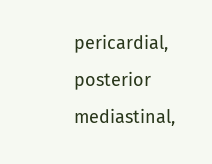pericardial, posterior mediastinal,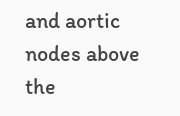and aortic nodes above the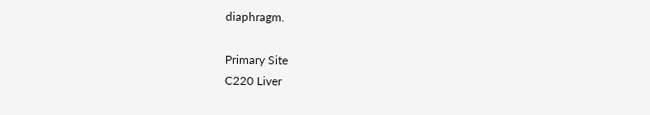diaphragm.

Primary Site
C220 Liver